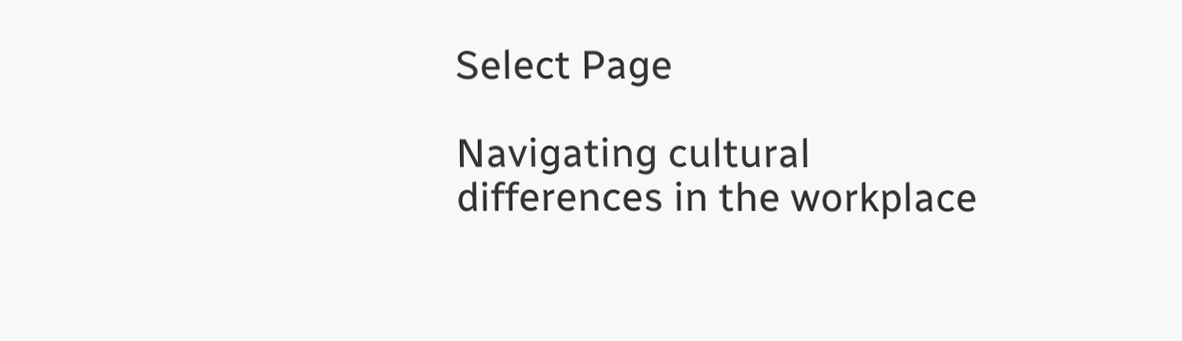Select Page

Navigating cultural differences in the workplace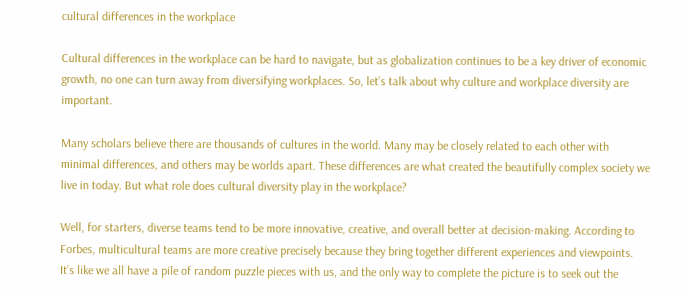cultural differences in the workplace

Cultural differences in the workplace can be hard to navigate, but as globalization continues to be a key driver of economic growth, no one can turn away from diversifying workplaces. So, let’s talk about why culture and workplace diversity are important.

Many scholars believe there are thousands of cultures in the world. Many may be closely related to each other with minimal differences, and others may be worlds apart. These differences are what created the beautifully complex society we live in today. But what role does cultural diversity play in the workplace?

Well, for starters, diverse teams tend to be more innovative, creative, and overall better at decision-making. According to Forbes, multicultural teams are more creative precisely because they bring together different experiences and viewpoints. It’s like we all have a pile of random puzzle pieces with us, and the only way to complete the picture is to seek out the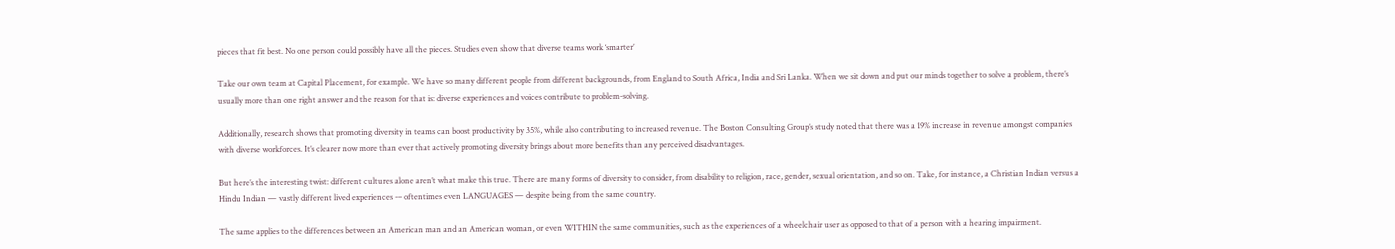pieces that fit best. No one person could possibly have all the pieces. Studies even show that diverse teams work ‘smarter’

Take our own team at Capital Placement, for example. We have so many different people from different backgrounds, from England to South Africa, India and Sri Lanka. When we sit down and put our minds together to solve a problem, there’s usually more than one right answer and the reason for that is: diverse experiences and voices contribute to problem-solving.

Additionally, research shows that promoting diversity in teams can boost productivity by 35%, while also contributing to increased revenue. The Boston Consulting Group’s study noted that there was a 19% increase in revenue amongst companies with diverse workforces. It’s clearer now more than ever that actively promoting diversity brings about more benefits than any perceived disadvantages.

But here’s the interesting twist: different cultures alone aren’t what make this true. There are many forms of diversity to consider, from disability to religion, race, gender, sexual orientation, and so on. Take, for instance, a Christian Indian versus a Hindu Indian — vastly different lived experiences -– oftentimes even LANGUAGES — despite being from the same country.

The same applies to the differences between an American man and an American woman, or even WITHIN the same communities, such as the experiences of a wheelchair user as opposed to that of a person with a hearing impairment.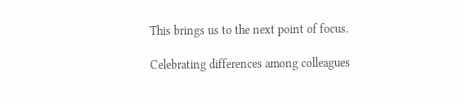This brings us to the next point of focus.

Celebrating differences among colleagues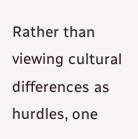Rather than viewing cultural differences as hurdles, one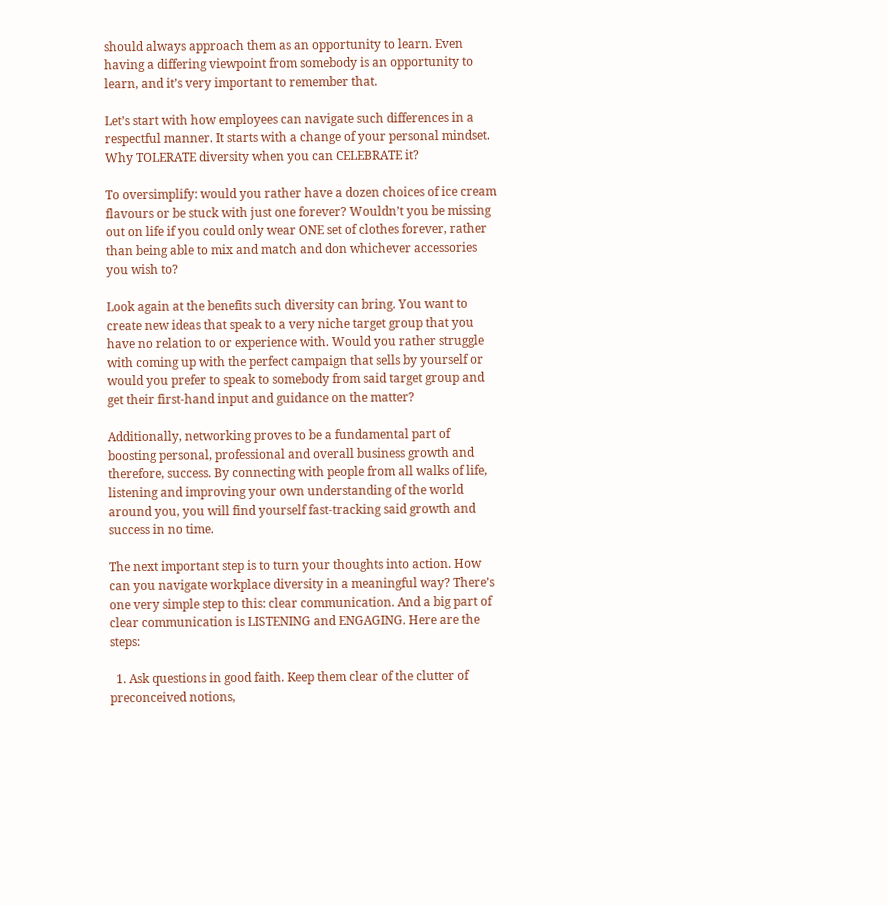should always approach them as an opportunity to learn. Even having a differing viewpoint from somebody is an opportunity to learn, and it’s very important to remember that.

Let’s start with how employees can navigate such differences in a respectful manner. It starts with a change of your personal mindset. Why TOLERATE diversity when you can CELEBRATE it?

To oversimplify: would you rather have a dozen choices of ice cream flavours or be stuck with just one forever? Wouldn’t you be missing out on life if you could only wear ONE set of clothes forever, rather than being able to mix and match and don whichever accessories you wish to?

Look again at the benefits such diversity can bring. You want to create new ideas that speak to a very niche target group that you have no relation to or experience with. Would you rather struggle with coming up with the perfect campaign that sells by yourself or would you prefer to speak to somebody from said target group and get their first-hand input and guidance on the matter?

Additionally, networking proves to be a fundamental part of boosting personal, professional and overall business growth and therefore, success. By connecting with people from all walks of life, listening and improving your own understanding of the world around you, you will find yourself fast-tracking said growth and success in no time.

The next important step is to turn your thoughts into action. How can you navigate workplace diversity in a meaningful way? There’s one very simple step to this: clear communication. And a big part of clear communication is LISTENING and ENGAGING. Here are the steps:

  1. Ask questions in good faith. Keep them clear of the clutter of preconceived notions,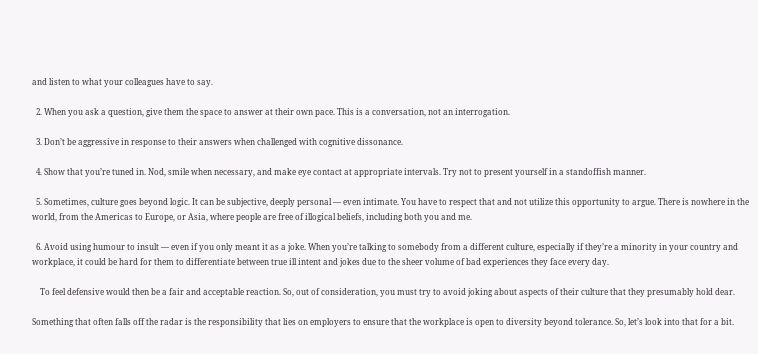and listen to what your colleagues have to say.

  2. When you ask a question, give them the space to answer at their own pace. This is a conversation, not an interrogation.

  3. Don’t be aggressive in response to their answers when challenged with cognitive dissonance.

  4. Show that you’re tuned in. Nod, smile when necessary, and make eye contact at appropriate intervals. Try not to present yourself in a standoffish manner.

  5. Sometimes, culture goes beyond logic. It can be subjective, deeply personal — even intimate. You have to respect that and not utilize this opportunity to argue. There is nowhere in the world, from the Americas to Europe, or Asia, where people are free of illogical beliefs, including both you and me.

  6. Avoid using humour to insult — even if you only meant it as a joke. When you’re talking to somebody from a different culture, especially if they’re a minority in your country and workplace, it could be hard for them to differentiate between true ill intent and jokes due to the sheer volume of bad experiences they face every day.

    To feel defensive would then be a fair and acceptable reaction. So, out of consideration, you must try to avoid joking about aspects of their culture that they presumably hold dear.

Something that often falls off the radar is the responsibility that lies on employers to ensure that the workplace is open to diversity beyond tolerance. So, let’s look into that for a bit.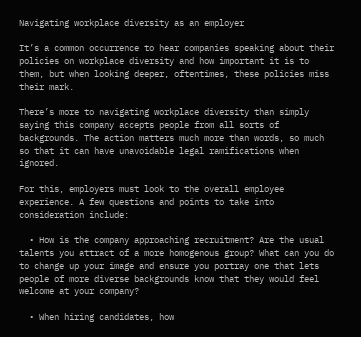Navigating workplace diversity as an employer

It’s a common occurrence to hear companies speaking about their policies on workplace diversity and how important it is to them, but when looking deeper, oftentimes, these policies miss their mark.

There’s more to navigating workplace diversity than simply saying this company accepts people from all sorts of backgrounds. The action matters much more than words, so much so that it can have unavoidable legal ramifications when ignored.

For this, employers must look to the overall employee experience. A few questions and points to take into consideration include:

  • How is the company approaching recruitment? Are the usual talents you attract of a more homogenous group? What can you do to change up your image and ensure you portray one that lets people of more diverse backgrounds know that they would feel welcome at your company?

  • When hiring candidates, how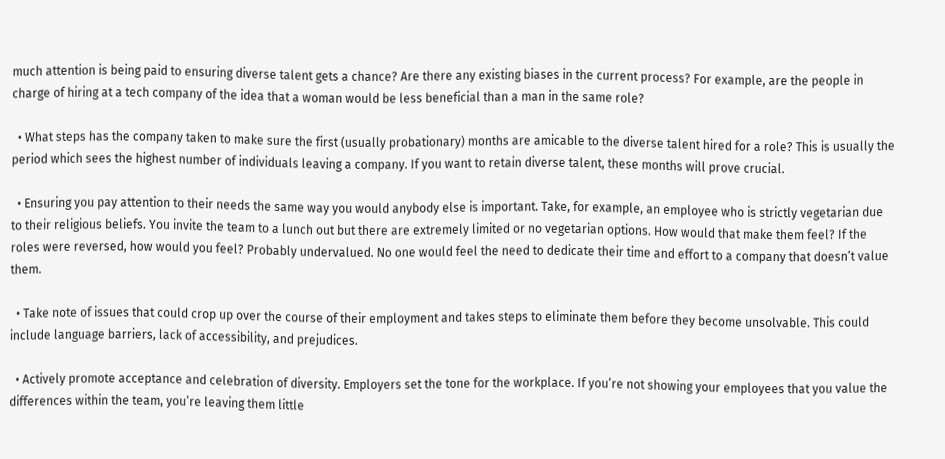much attention is being paid to ensuring diverse talent gets a chance? Are there any existing biases in the current process? For example, are the people in charge of hiring at a tech company of the idea that a woman would be less beneficial than a man in the same role?

  • What steps has the company taken to make sure the first (usually probationary) months are amicable to the diverse talent hired for a role? This is usually the period which sees the highest number of individuals leaving a company. If you want to retain diverse talent, these months will prove crucial.

  • Ensuring you pay attention to their needs the same way you would anybody else is important. Take, for example, an employee who is strictly vegetarian due to their religious beliefs. You invite the team to a lunch out but there are extremely limited or no vegetarian options. How would that make them feel? If the roles were reversed, how would you feel? Probably undervalued. No one would feel the need to dedicate their time and effort to a company that doesn’t value them.

  • Take note of issues that could crop up over the course of their employment and takes steps to eliminate them before they become unsolvable. This could include language barriers, lack of accessibility, and prejudices.

  • Actively promote acceptance and celebration of diversity. Employers set the tone for the workplace. If you’re not showing your employees that you value the differences within the team, you’re leaving them little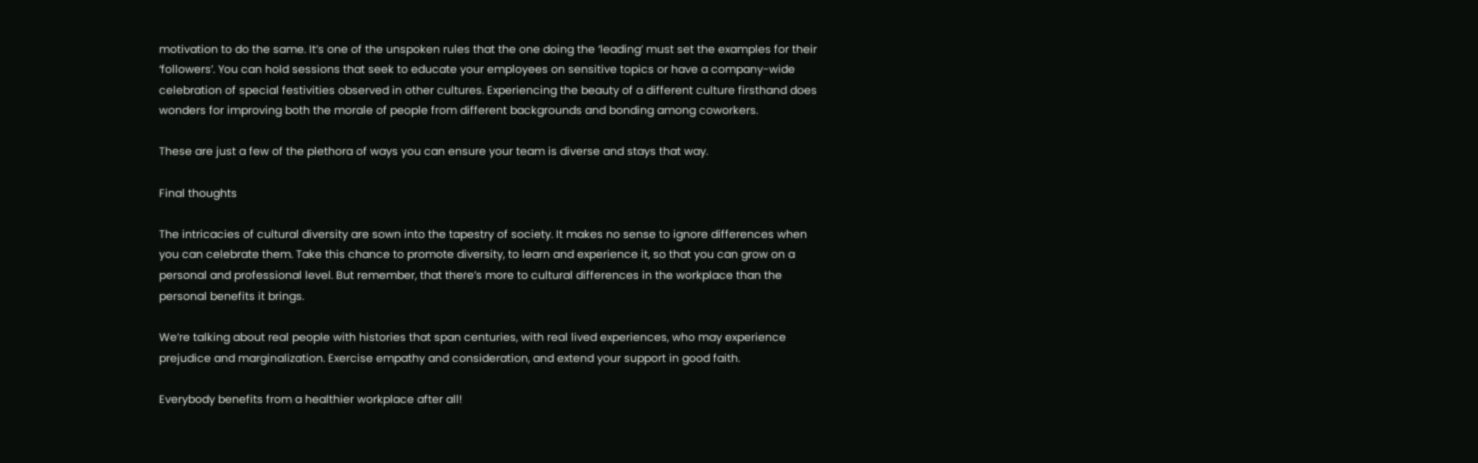motivation to do the same. It’s one of the unspoken rules that the one doing the ‘leading’ must set the examples for their ‘followers’. You can hold sessions that seek to educate your employees on sensitive topics or have a company-wide celebration of special festivities observed in other cultures. Experiencing the beauty of a different culture firsthand does wonders for improving both the morale of people from different backgrounds and bonding among coworkers.

These are just a few of the plethora of ways you can ensure your team is diverse and stays that way.

Final thoughts

The intricacies of cultural diversity are sown into the tapestry of society. It makes no sense to ignore differences when you can celebrate them. Take this chance to promote diversity, to learn and experience it, so that you can grow on a personal and professional level. But remember, that there’s more to cultural differences in the workplace than the personal benefits it brings.

We’re talking about real people with histories that span centuries, with real lived experiences, who may experience prejudice and marginalization. Exercise empathy and consideration, and extend your support in good faith.

Everybody benefits from a healthier workplace after all!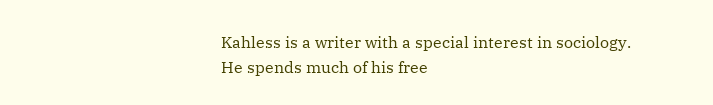Kahless is a writer with a special interest in sociology. He spends much of his free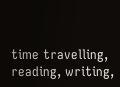time travelling, reading, writing,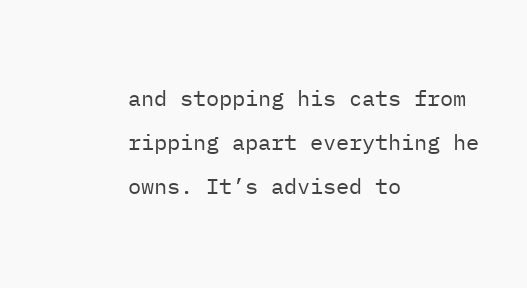and stopping his cats from ripping apart everything he owns. It’s advised to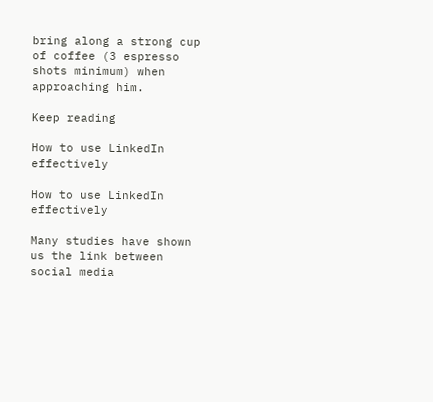bring along a strong cup of coffee (3 espresso shots minimum) when approaching him.

Keep reading

How to use LinkedIn effectively

How to use LinkedIn effectively

Many studies have shown us the link between social media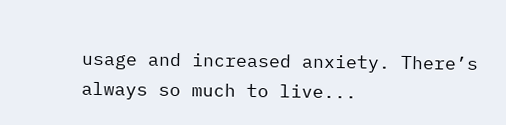usage and increased anxiety. There’s always so much to live...